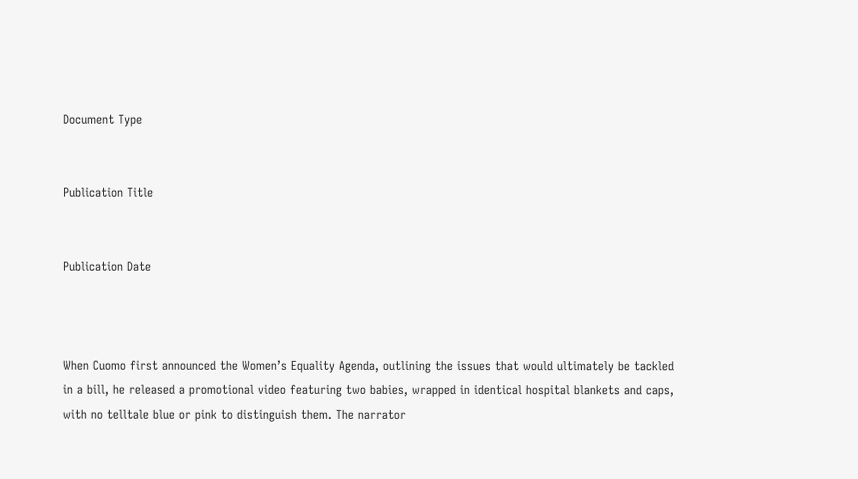Document Type


Publication Title


Publication Date



When Cuomo first announced the Women’s Equality Agenda, outlining the issues that would ultimately be tackled in a bill, he released a promotional video featuring two babies, wrapped in identical hospital blankets and caps, with no telltale blue or pink to distinguish them. The narrator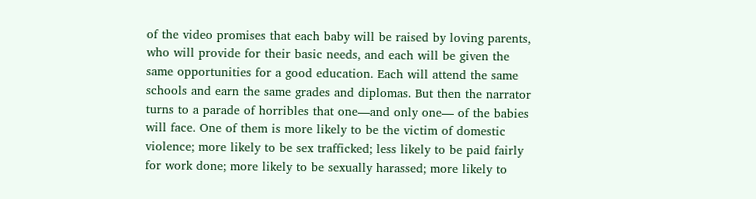of the video promises that each baby will be raised by loving parents, who will provide for their basic needs, and each will be given the same opportunities for a good education. Each will attend the same schools and earn the same grades and diplomas. But then the narrator turns to a parade of horribles that one—and only one— of the babies will face. One of them is more likely to be the victim of domestic violence; more likely to be sex trafficked; less likely to be paid fairly for work done; more likely to be sexually harassed; more likely to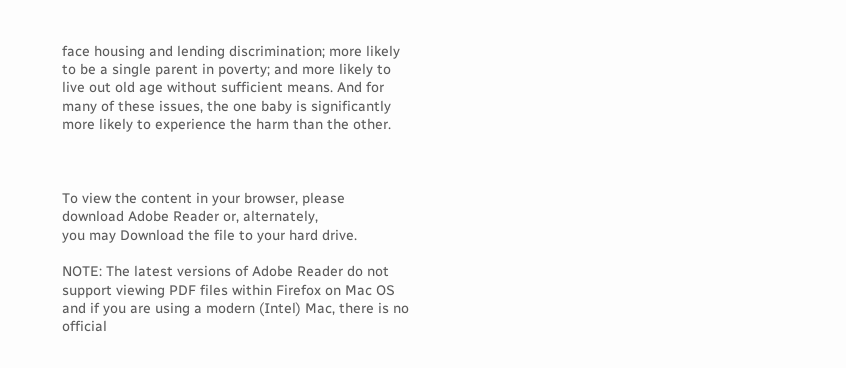face housing and lending discrimination; more likely to be a single parent in poverty; and more likely to live out old age without sufficient means. And for many of these issues, the one baby is significantly more likely to experience the harm than the other.



To view the content in your browser, please download Adobe Reader or, alternately,
you may Download the file to your hard drive.

NOTE: The latest versions of Adobe Reader do not support viewing PDF files within Firefox on Mac OS and if you are using a modern (Intel) Mac, there is no official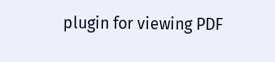plugin for viewing PDF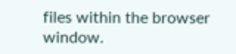files within the browser window.